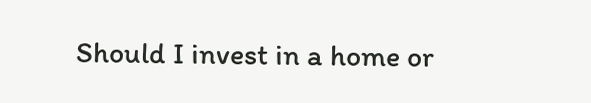Should I invest in a home or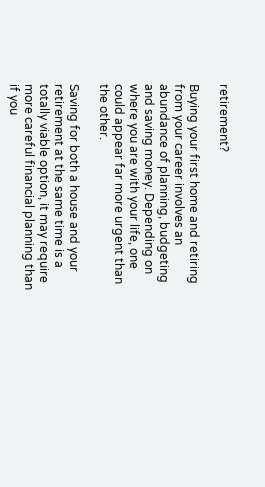retirement?

Buying your first home and retiring from your career involves an abundance of planning, budgeting and saving money. Depending on where you are with your life, one could appear far more urgent than the other.

Saving for both a house and your retirement at the same time is a totally viable option, it may require more careful financial planning than if you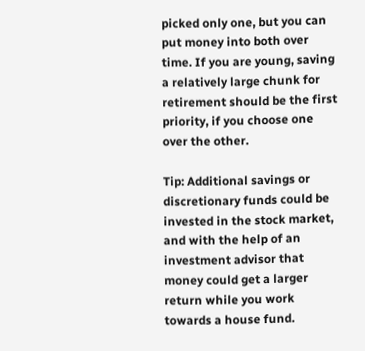picked only one, but you can put money into both over time. If you are young, saving a relatively large chunk for retirement should be the first priority, if you choose one over the other.

Tip: Additional savings or discretionary funds could be invested in the stock market, and with the help of an investment advisor that money could get a larger return while you work towards a house fund.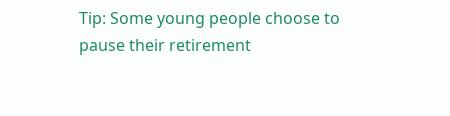Tip: Some young people choose to pause their retirement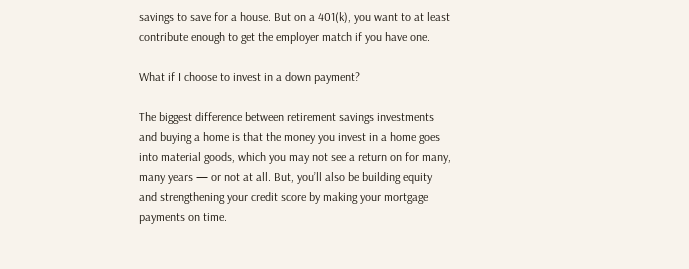savings to save for a house. But on a 401(k), you want to at least contribute enough to get the employer match if you have one.

What if I choose to invest in a down payment?

The biggest difference between retirement savings investments and buying a home is that the money you invest in a home goes into material goods, which you may not see a return on for many, many years — or not at all. But, you’ll also be building equity and strengthening your credit score by making your mortgage payments on time.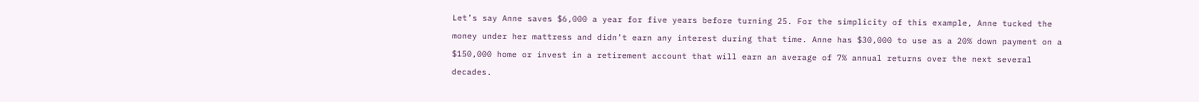Let’s say Anne saves $6,000 a year for five years before turning 25. For the simplicity of this example, Anne tucked the money under her mattress and didn’t earn any interest during that time. Anne has $30,000 to use as a 20% down payment on a $150,000 home or invest in a retirement account that will earn an average of 7% annual returns over the next several decades.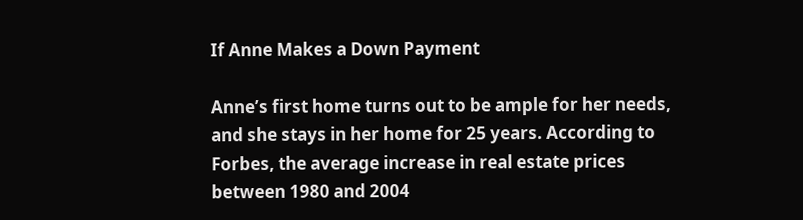If Anne Makes a Down Payment

Anne’s first home turns out to be ample for her needs, and she stays in her home for 25 years. According to Forbes, the average increase in real estate prices between 1980 and 2004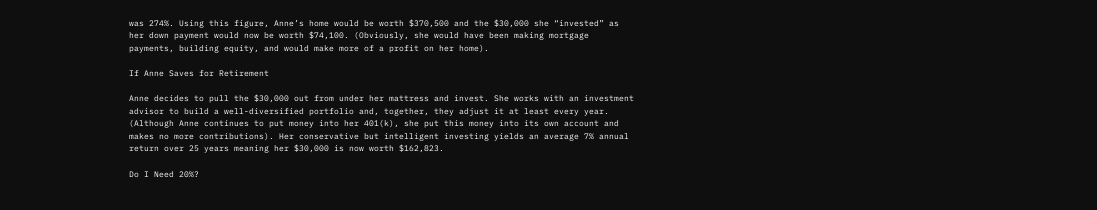was 274%. Using this figure, Anne’s home would be worth $370,500 and the $30,000 she “invested” as her down payment would now be worth $74,100. (Obviously, she would have been making mortgage payments, building equity, and would make more of a profit on her home).

If Anne Saves for Retirement

Anne decides to pull the $30,000 out from under her mattress and invest. She works with an investment advisor to build a well-diversified portfolio and, together, they adjust it at least every year. (Although Anne continues to put money into her 401(k), she put this money into its own account and makes no more contributions). Her conservative but intelligent investing yields an average 7% annual return over 25 years meaning her $30,000 is now worth $162,823.

Do I Need 20%?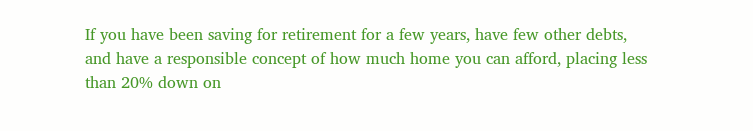If you have been saving for retirement for a few years, have few other debts, and have a responsible concept of how much home you can afford, placing less than 20% down on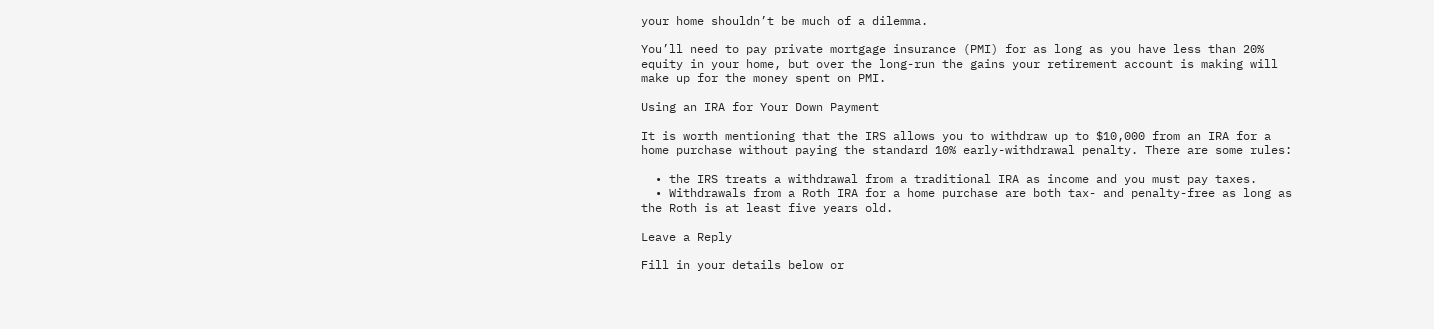your home shouldn’t be much of a dilemma.

You’ll need to pay private mortgage insurance (PMI) for as long as you have less than 20% equity in your home, but over the long-run the gains your retirement account is making will make up for the money spent on PMI.

Using an IRA for Your Down Payment

It is worth mentioning that the IRS allows you to withdraw up to $10,000 from an IRA for a home purchase without paying the standard 10% early-withdrawal penalty. There are some rules:

  • the IRS treats a withdrawal from a traditional IRA as income and you must pay taxes.
  • Withdrawals from a Roth IRA for a home purchase are both tax- and penalty-free as long as the Roth is at least five years old.

Leave a Reply

Fill in your details below or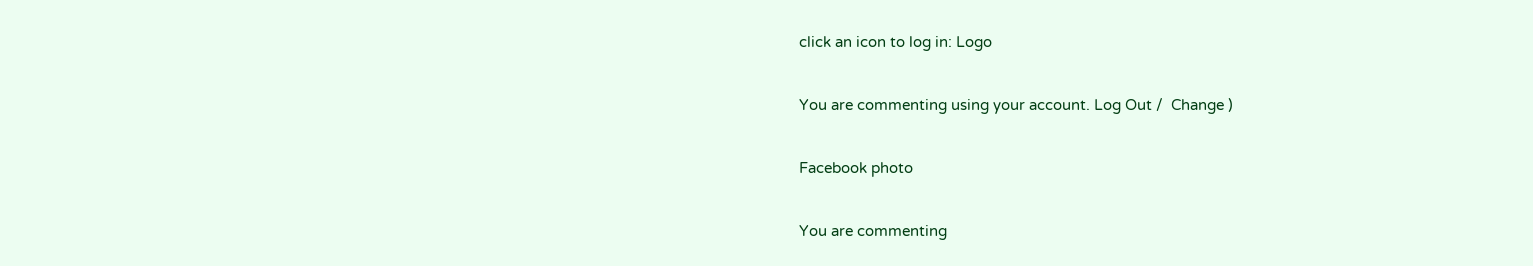click an icon to log in: Logo

You are commenting using your account. Log Out /  Change )

Facebook photo

You are commenting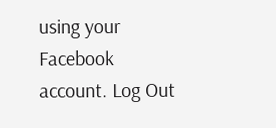using your Facebook account. Log Out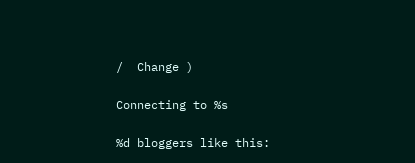/  Change )

Connecting to %s

%d bloggers like this: